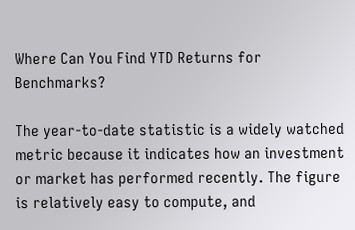Where Can You Find YTD Returns for Benchmarks?

The year-to-date statistic is a widely watched metric because it indicates how an investment or market has performed recently. The figure is relatively easy to compute, and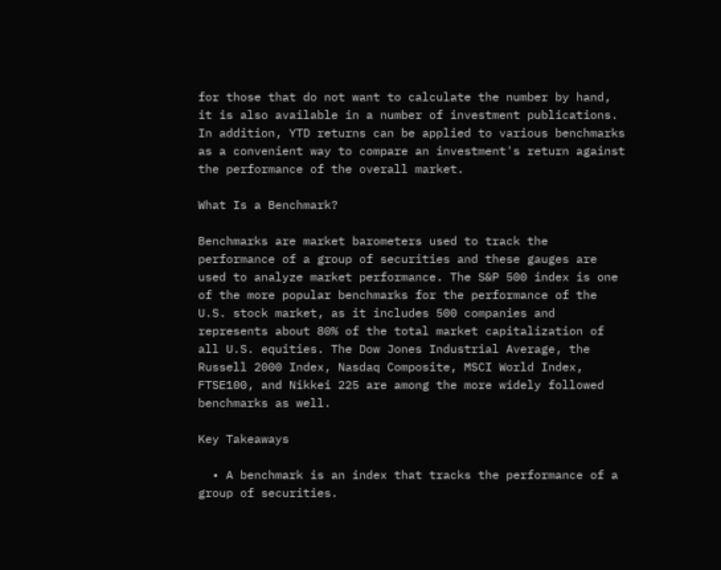for those that do not want to calculate the number by hand, it is also available in a number of investment publications. In addition, YTD returns can be applied to various benchmarks as a convenient way to compare an investment's return against the performance of the overall market.

What Is a Benchmark?

Benchmarks are market barometers used to track the performance of a group of securities and these gauges are used to analyze market performance. The S&P 500 index is one of the more popular benchmarks for the performance of the U.S. stock market, as it includes 500 companies and represents about 80% of the total market capitalization of all U.S. equities. The Dow Jones Industrial Average, the Russell 2000 Index, Nasdaq Composite, MSCI World Index, FTSE100, and Nikkei 225 are among the more widely followed benchmarks as well.

Key Takeaways

  • A benchmark is an index that tracks the performance of a group of securities.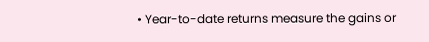• Year-to-date returns measure the gains or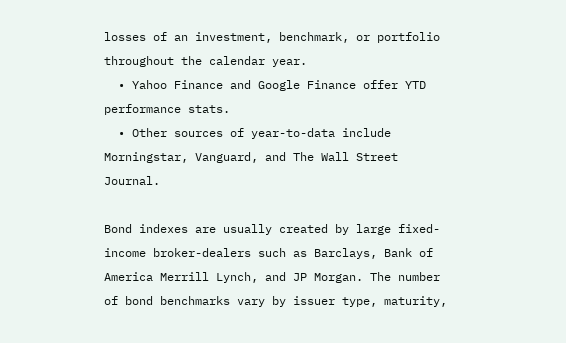losses of an investment, benchmark, or portfolio throughout the calendar year.
  • Yahoo Finance and Google Finance offer YTD performance stats.
  • Other sources of year-to-data include Morningstar, Vanguard, and The Wall Street Journal.

Bond indexes are usually created by large fixed-income broker-dealers such as Barclays, Bank of America Merrill Lynch, and JP Morgan. The number of bond benchmarks vary by issuer type, maturity,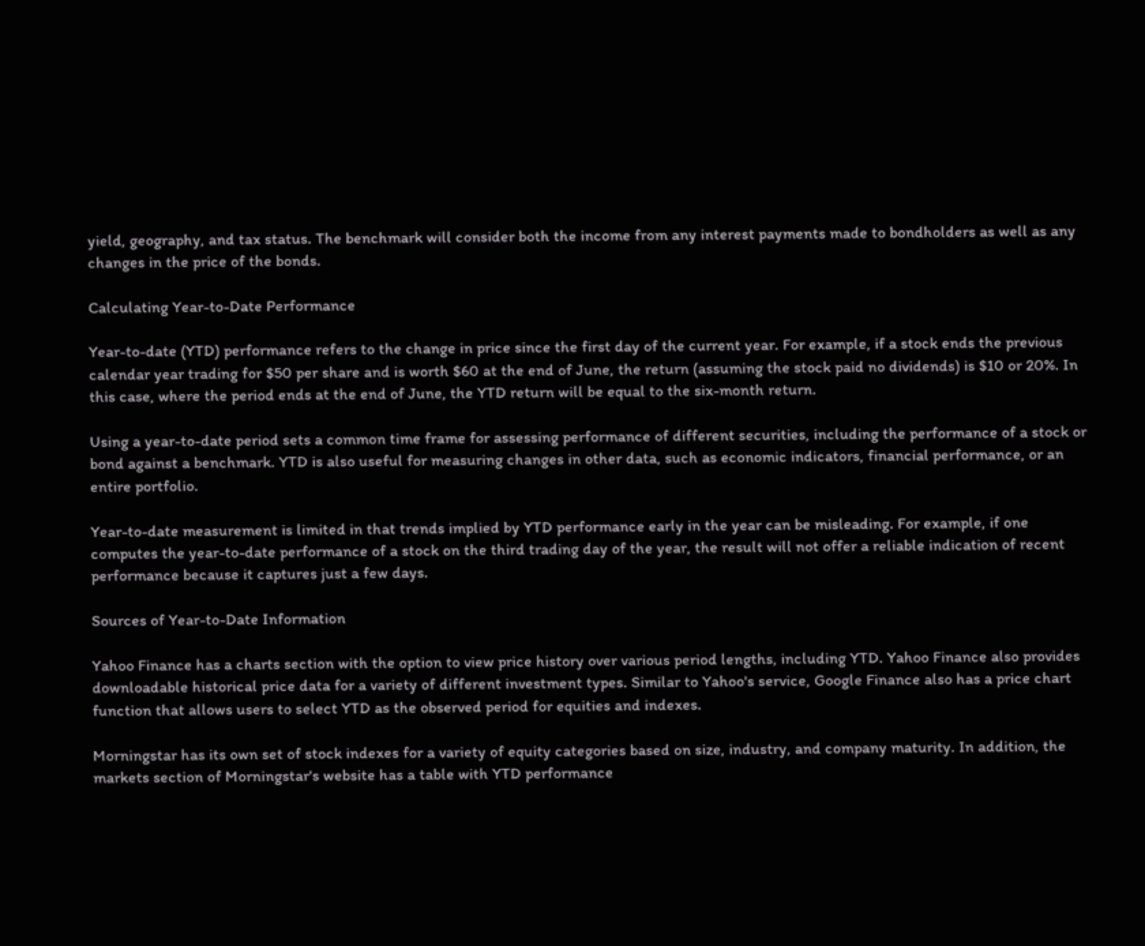yield, geography, and tax status. The benchmark will consider both the income from any interest payments made to bondholders as well as any changes in the price of the bonds.

Calculating Year-to-Date Performance

Year-to-date (YTD) performance refers to the change in price since the first day of the current year. For example, if a stock ends the previous calendar year trading for $50 per share and is worth $60 at the end of June, the return (assuming the stock paid no dividends) is $10 or 20%. In this case, where the period ends at the end of June, the YTD return will be equal to the six-month return.

Using a year-to-date period sets a common time frame for assessing performance of different securities, including the performance of a stock or bond against a benchmark. YTD is also useful for measuring changes in other data, such as economic indicators, financial performance, or an entire portfolio.

Year-to-date measurement is limited in that trends implied by YTD performance early in the year can be misleading. For example, if one computes the year-to-date performance of a stock on the third trading day of the year, the result will not offer a reliable indication of recent performance because it captures just a few days.

Sources of Year-to-Date Information

Yahoo Finance has a charts section with the option to view price history over various period lengths, including YTD. Yahoo Finance also provides downloadable historical price data for a variety of different investment types. Similar to Yahoo's service, Google Finance also has a price chart function that allows users to select YTD as the observed period for equities and indexes.

Morningstar has its own set of stock indexes for a variety of equity categories based on size, industry, and company maturity. In addition, the markets section of Morningstar's website has a table with YTD performance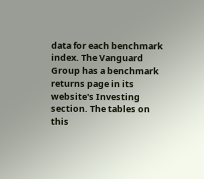data for each benchmark index. The Vanguard Group has a benchmark returns page in its website's Investing section. The tables on this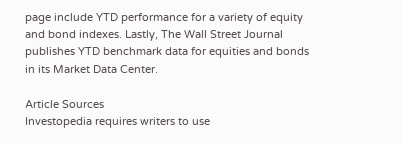page include YTD performance for a variety of equity and bond indexes. Lastly, The Wall Street Journal publishes YTD benchmark data for equities and bonds in its Market Data Center.

Article Sources
Investopedia requires writers to use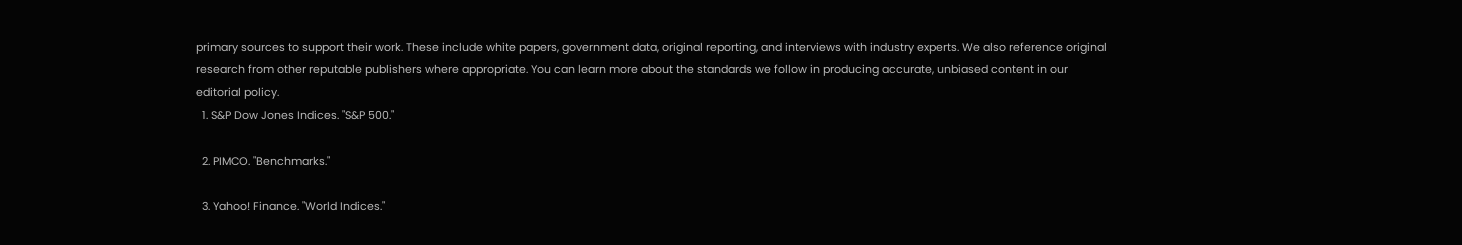primary sources to support their work. These include white papers, government data, original reporting, and interviews with industry experts. We also reference original research from other reputable publishers where appropriate. You can learn more about the standards we follow in producing accurate, unbiased content in our editorial policy.
  1. S&P Dow Jones Indices. "S&P 500."

  2. PIMCO. "Benchmarks."

  3. Yahoo! Finance. "World Indices."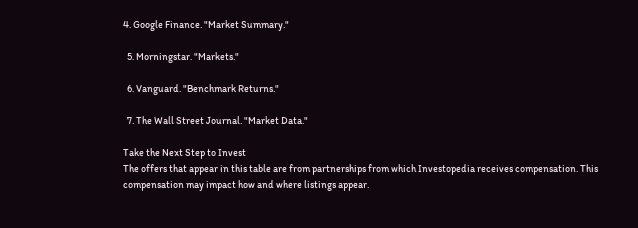4. Google Finance. "Market Summary."

  5. Morningstar. "Markets."

  6. Vanguard. "Benchmark Returns."

  7. The Wall Street Journal. "Market Data."

Take the Next Step to Invest
The offers that appear in this table are from partnerships from which Investopedia receives compensation. This compensation may impact how and where listings appear.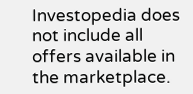Investopedia does not include all offers available in the marketplace.